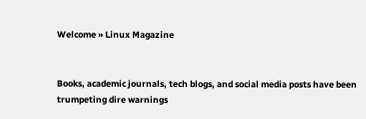Welcome » Linux Magazine


Books, academic journals, tech blogs, and social media posts have been trumpeting dire warnings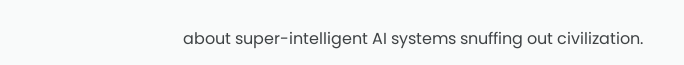about super-intelligent AI systems snuffing out civilization.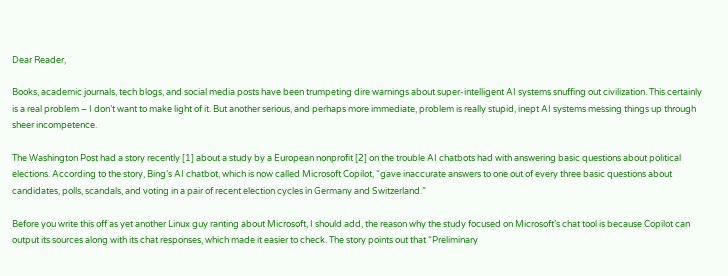Dear Reader,

Books, academic journals, tech blogs, and social media posts have been trumpeting dire warnings about super-intelligent AI systems snuffing out civilization. This certainly is a real problem – I don’t want to make light of it. But another serious, and perhaps more immediate, problem is really stupid, inept AI systems messing things up through sheer incompetence.

The Washington Post had a story recently [1] about a study by a European nonprofit [2] on the trouble AI chatbots had with answering basic questions about political elections. According to the story, Bing’s AI chatbot, which is now called Microsoft Copilot, “gave inaccurate answers to one out of every three basic questions about candidates, polls, scandals, and voting in a pair of recent election cycles in Germany and Switzerland.”

Before you write this off as yet another Linux guy ranting about Microsoft, I should add, the reason why the study focused on Microsoft’s chat tool is because Copilot can output its sources along with its chat responses, which made it easier to check. The story points out that “Preliminary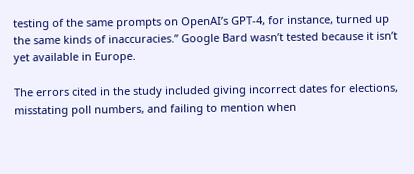testing of the same prompts on OpenAI’s GPT-4, for instance, turned up the same kinds of inaccuracies.” Google Bard wasn’t tested because it isn’t yet available in Europe.

The errors cited in the study included giving incorrect dates for elections, misstating poll numbers, and failing to mention when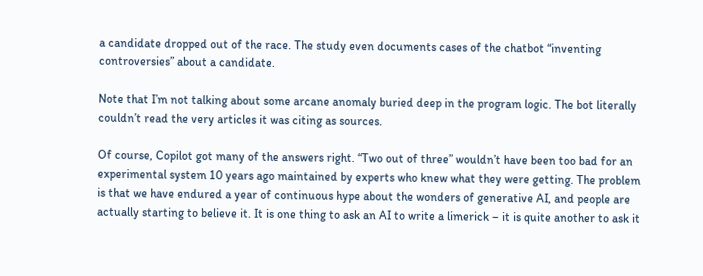a candidate dropped out of the race. The study even documents cases of the chatbot “inventing controversies” about a candidate.

Note that I’m not talking about some arcane anomaly buried deep in the program logic. The bot literally couldn’t read the very articles it was citing as sources.

Of course, Copilot got many of the answers right. “Two out of three” wouldn’t have been too bad for an experimental system 10 years ago maintained by experts who knew what they were getting. The problem is that we have endured a year of continuous hype about the wonders of generative AI, and people are actually starting to believe it. It is one thing to ask an AI to write a limerick – it is quite another to ask it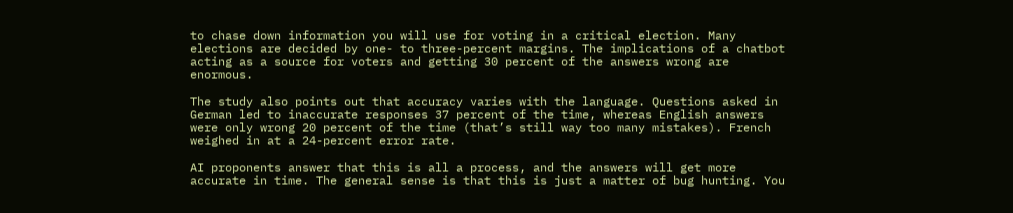to chase down information you will use for voting in a critical election. Many elections are decided by one- to three-percent margins. The implications of a chatbot acting as a source for voters and getting 30 percent of the answers wrong are enormous.

The study also points out that accuracy varies with the language. Questions asked in German led to inaccurate responses 37 percent of the time, whereas English answers were only wrong 20 percent of the time (that’s still way too many mistakes). French weighed in at a 24-percent error rate.

AI proponents answer that this is all a process, and the answers will get more accurate in time. The general sense is that this is just a matter of bug hunting. You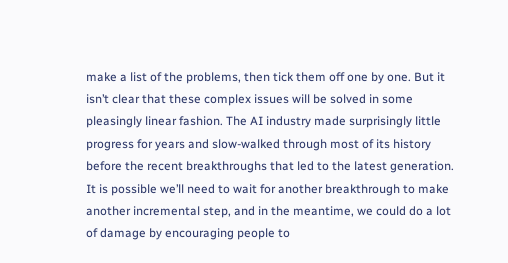make a list of the problems, then tick them off one by one. But it isn’t clear that these complex issues will be solved in some pleasingly linear fashion. The AI industry made surprisingly little progress for years and slow-walked through most of its history before the recent breakthroughs that led to the latest generation. It is possible we’ll need to wait for another breakthrough to make another incremental step, and in the meantime, we could do a lot of damage by encouraging people to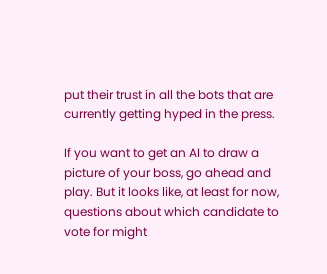put their trust in all the bots that are currently getting hyped in the press.

If you want to get an AI to draw a picture of your boss, go ahead and play. But it looks like, at least for now, questions about which candidate to vote for might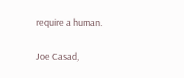require a human.

Joe Casad,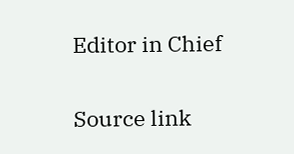Editor in Chief

Source link